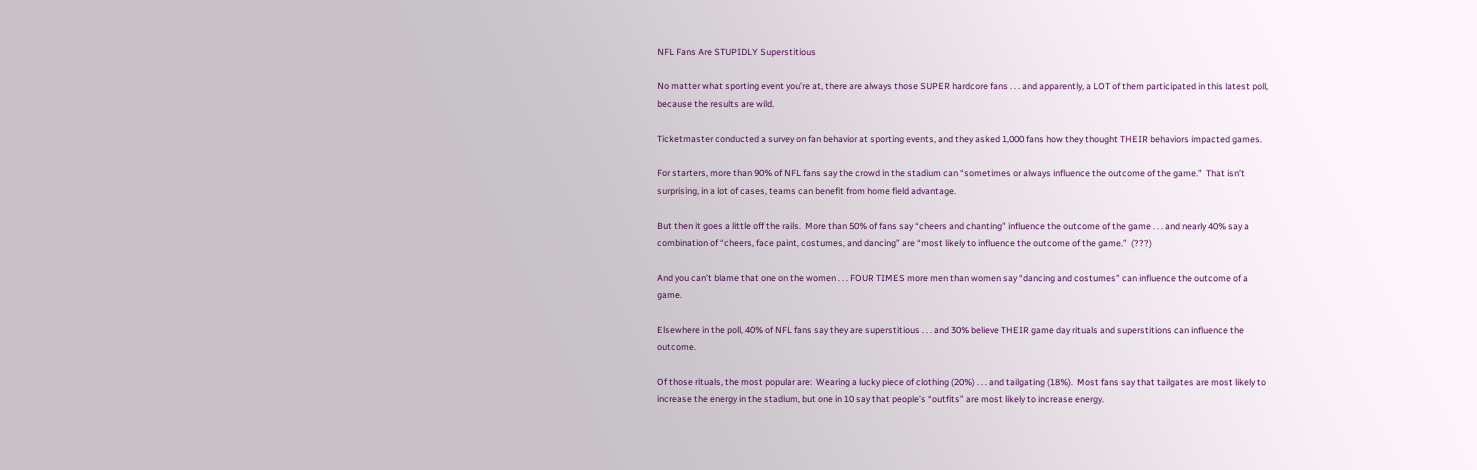NFL Fans Are STUPIDLY Superstitious

No matter what sporting event you’re at, there are always those SUPER hardcore fans . . . and apparently, a LOT of them participated in this latest poll, because the results are wild.

Ticketmaster conducted a survey on fan behavior at sporting events, and they asked 1,000 fans how they thought THEIR behaviors impacted games.

For starters, more than 90% of NFL fans say the crowd in the stadium can “sometimes or always influence the outcome of the game.”  That isn’t surprising, in a lot of cases, teams can benefit from home field advantage.

But then it goes a little off the rails.  More than 50% of fans say “cheers and chanting” influence the outcome of the game . . . and nearly 40% say a combination of “cheers, face paint, costumes, and dancing” are “most likely to influence the outcome of the game.”  (???)

And you can’t blame that one on the women . . . FOUR TIMES more men than women say “dancing and costumes” can influence the outcome of a game.

Elsewhere in the poll, 40% of NFL fans say they are superstitious . . . and 30% believe THEIR game day rituals and superstitions can influence the outcome.

Of those rituals, the most popular are:  Wearing a lucky piece of clothing (20%) . . . and tailgating (18%).  Most fans say that tailgates are most likely to increase the energy in the stadium, but one in 10 say that people’s “outfits” are most likely to increase energy.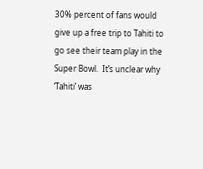30% percent of fans would give up a free trip to Tahiti to go see their team play in the Super Bowl.  It’s unclear why ‘Tahiti’ was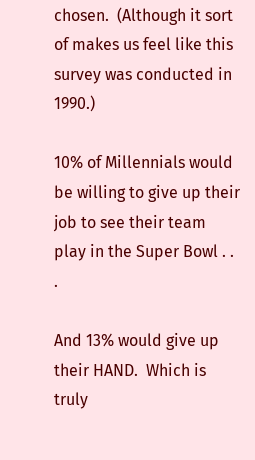chosen.  (Although it sort of makes us feel like this survey was conducted in 1990.)

10% of Millennials would be willing to give up their job to see their team play in the Super Bowl . . .

And 13% would give up their HAND.  Which is truly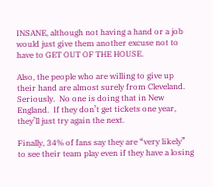INSANE, although not having a hand or a job would just give them another excuse not to have to GET OUT OF THE HOUSE.

Also, the people who are willing to give up their hand are almost surely from Cleveland.  Seriously.  No one is doing that in New England.  If they don’t get tickets one year, they’ll just try again the next.

Finally, 34% of fans say they are “very likely” to see their team play even if they have a losing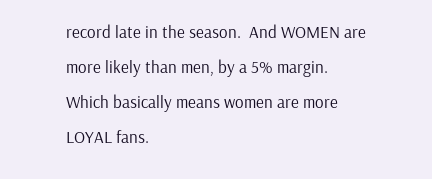record late in the season.  And WOMEN are more likely than men, by a 5% margin.  Which basically means women are more LOYAL fans.